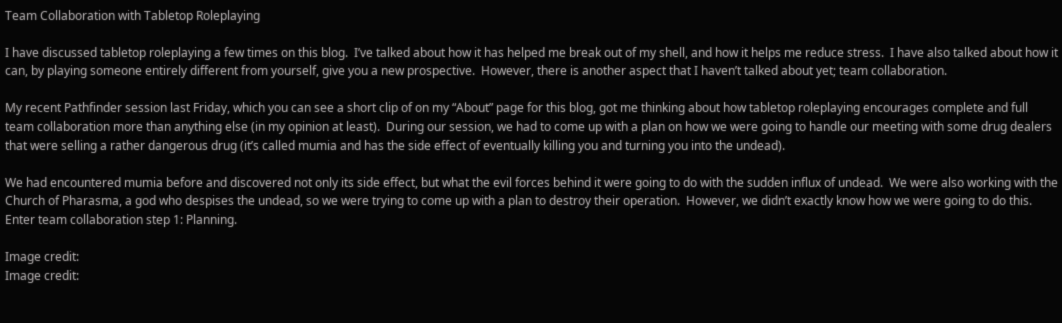Team Collaboration with Tabletop Roleplaying

I have discussed tabletop roleplaying a few times on this blog.  I’ve talked about how it has helped me break out of my shell, and how it helps me reduce stress.  I have also talked about how it can, by playing someone entirely different from yourself, give you a new prospective.  However, there is another aspect that I haven’t talked about yet; team collaboration.

My recent Pathfinder session last Friday, which you can see a short clip of on my “About” page for this blog, got me thinking about how tabletop roleplaying encourages complete and full team collaboration more than anything else (in my opinion at least).  During our session, we had to come up with a plan on how we were going to handle our meeting with some drug dealers that were selling a rather dangerous drug (it’s called mumia and has the side effect of eventually killing you and turning you into the undead).

We had encountered mumia before and discovered not only its side effect, but what the evil forces behind it were going to do with the sudden influx of undead.  We were also working with the Church of Pharasma, a god who despises the undead, so we were trying to come up with a plan to destroy their operation.  However, we didn’t exactly know how we were going to do this.  Enter team collaboration step 1: Planning.

Image credit:
Image credit: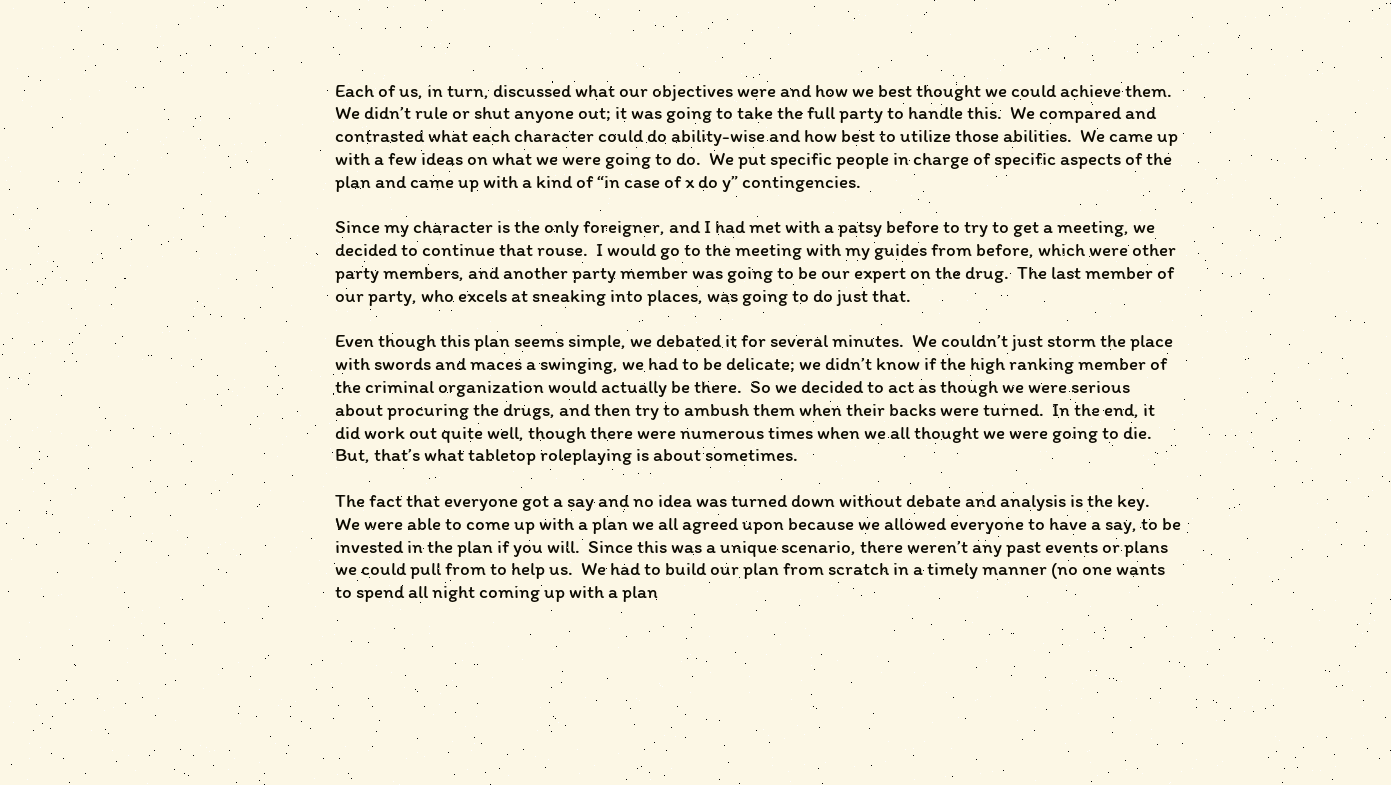Each of us, in turn, discussed what our objectives were and how we best thought we could achieve them.  We didn’t rule or shut anyone out; it was going to take the full party to handle this.  We compared and contrasted what each character could do ability-wise and how best to utilize those abilities.  We came up with a few ideas on what we were going to do.  We put specific people in charge of specific aspects of the plan and came up with a kind of “in case of x do y” contingencies.

Since my character is the only foreigner, and I had met with a patsy before to try to get a meeting, we decided to continue that rouse.  I would go to the meeting with my guides from before, which were other party members, and another party member was going to be our expert on the drug.  The last member of our party, who excels at sneaking into places, was going to do just that.

Even though this plan seems simple, we debated it for several minutes.  We couldn’t just storm the place with swords and maces a swinging, we had to be delicate; we didn’t know if the high ranking member of the criminal organization would actually be there.  So we decided to act as though we were serious about procuring the drugs, and then try to ambush them when their backs were turned.  In the end, it did work out quite well, though there were numerous times when we all thought we were going to die.  But, that’s what tabletop roleplaying is about sometimes.

The fact that everyone got a say and no idea was turned down without debate and analysis is the key.  We were able to come up with a plan we all agreed upon because we allowed everyone to have a say, to be invested in the plan if you will.  Since this was a unique scenario, there weren’t any past events or plans we could pull from to help us.  We had to build our plan from scratch in a timely manner (no one wants to spend all night coming up with a plan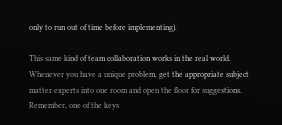only to run out of time before implementing).

This same kind of team collaboration works in the real world.  Whenever you have a unique problem, get the appropriate subject matter experts into one room and open the floor for suggestions.  Remember, one of the keys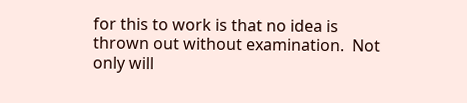for this to work is that no idea is thrown out without examination.  Not only will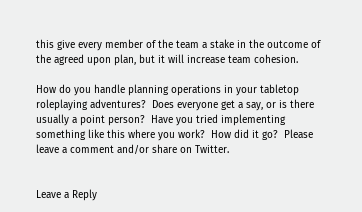this give every member of the team a stake in the outcome of the agreed upon plan, but it will increase team cohesion.

How do you handle planning operations in your tabletop roleplaying adventures?  Does everyone get a say, or is there usually a point person?  Have you tried implementing something like this where you work?  How did it go?  Please leave a comment and/or share on Twitter.


Leave a Reply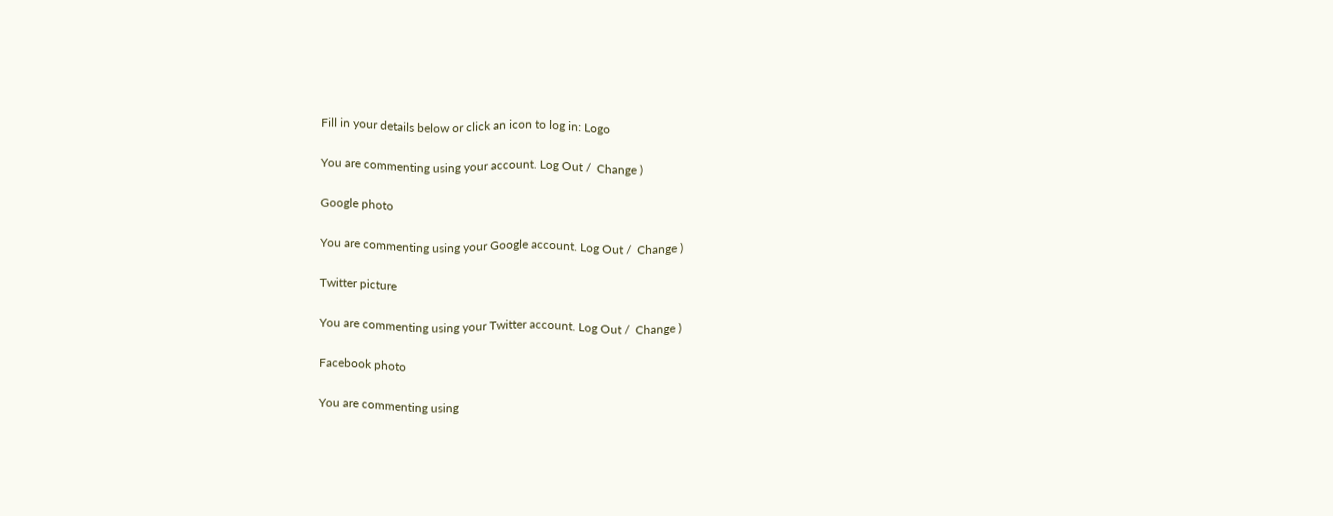Fill in your details below or click an icon to log in: Logo

You are commenting using your account. Log Out /  Change )

Google photo

You are commenting using your Google account. Log Out /  Change )

Twitter picture

You are commenting using your Twitter account. Log Out /  Change )

Facebook photo

You are commenting using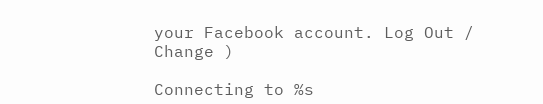your Facebook account. Log Out /  Change )

Connecting to %s